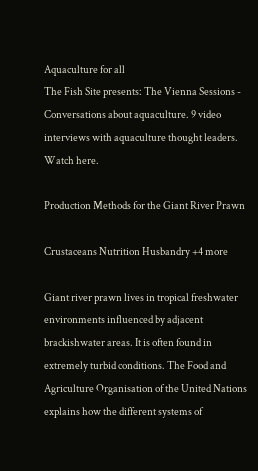Aquaculture for all
The Fish Site presents: The Vienna Sessions - Conversations about aquaculture. 9 video interviews with aquaculture thought leaders. Watch here.

Production Methods for the Giant River Prawn

Crustaceans Nutrition Husbandry +4 more

Giant river prawn lives in tropical freshwater environments influenced by adjacent brackishwater areas. It is often found in extremely turbid conditions. The Food and Agriculture Organisation of the United Nations explains how the different systems of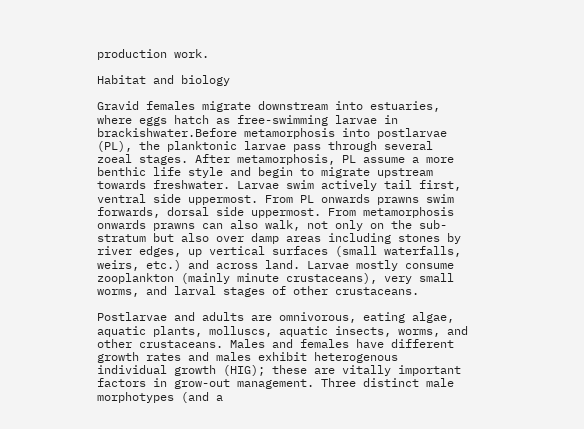production work.

Habitat and biology

Gravid females migrate downstream into estuaries, where eggs hatch as free-swimming larvae in brackishwater.Before metamorphosis into postlarvae (PL), the planktonic larvae pass through several zoeal stages. After metamorphosis, PL assume a more benthic life style and begin to migrate upstream towards freshwater. Larvae swim actively tail first, ventral side uppermost. From PL onwards prawns swim forwards, dorsal side uppermost. From metamorphosis onwards prawns can also walk, not only on the sub-stratum but also over damp areas including stones by river edges, up vertical surfaces (small waterfalls, weirs, etc.) and across land. Larvae mostly consume zooplankton (mainly minute crustaceans), very small worms, and larval stages of other crustaceans.

Postlarvae and adults are omnivorous, eating algae, aquatic plants, molluscs, aquatic insects, worms, and other crustaceans. Males and females have different growth rates and males exhibit heterogenous individual growth (HIG); these are vitally important factors in grow-out management. Three distinct male morphotypes (and a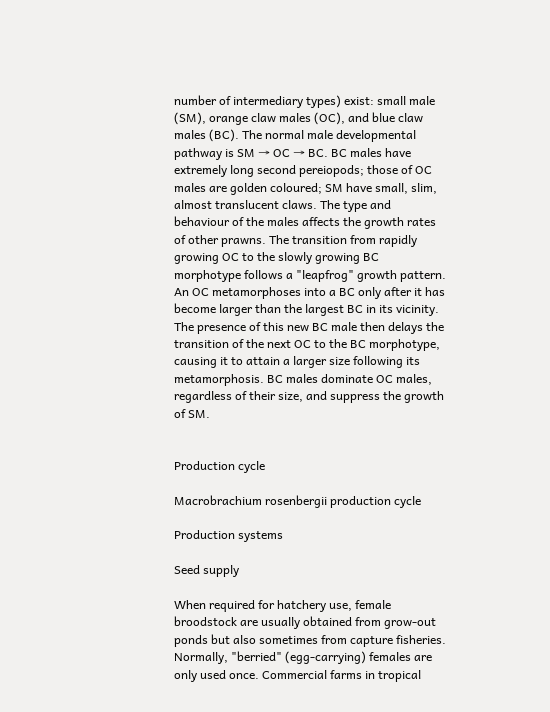number of intermediary types) exist: small male (SM), orange claw males (OC), and blue claw males (BC). The normal male developmental pathway is SM → OC → BC. BC males have extremely long second pereiopods; those of OC males are golden coloured; SM have small, slim, almost translucent claws. The type and behaviour of the males affects the growth rates of other prawns. The transition from rapidly growing OC to the slowly growing BC morphotype follows a "leapfrog" growth pattern. An OC metamorphoses into a BC only after it has become larger than the largest BC in its vicinity. The presence of this new BC male then delays the transition of the next OC to the BC morphotype, causing it to attain a larger size following its metamorphosis. BC males dominate OC males, regardless of their size, and suppress the growth of SM.


Production cycle

Macrobrachium rosenbergii production cycle

Production systems

Seed supply

When required for hatchery use, female broodstock are usually obtained from grow-out ponds but also sometimes from capture fisheries. Normally, "berried" (egg-carrying) females are only used once. Commercial farms in tropical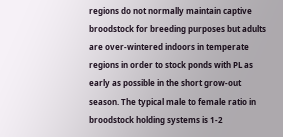regions do not normally maintain captive broodstock for breeding purposes but adults are over-wintered indoors in temperate regions in order to stock ponds with PL as early as possible in the short grow-out season. The typical male to female ratio in broodstock holding systems is 1-2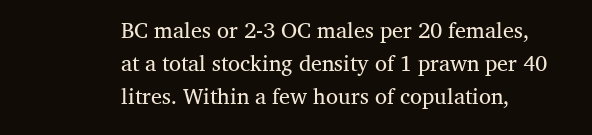BC males or 2-3 OC males per 20 females, at a total stocking density of 1 prawn per 40 litres. Within a few hours of copulation,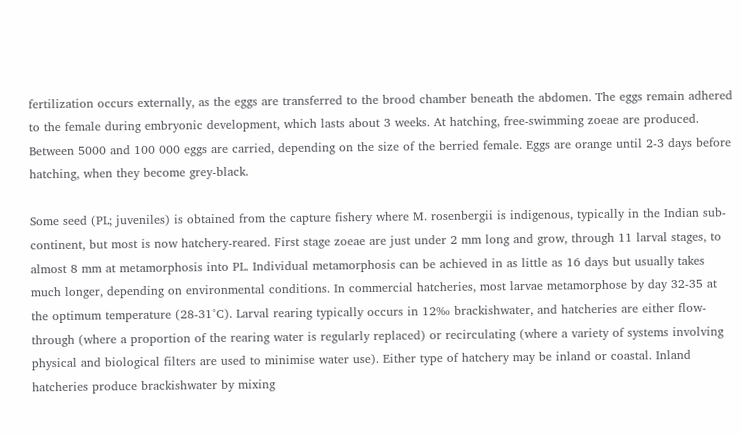fertilization occurs externally, as the eggs are transferred to the brood chamber beneath the abdomen. The eggs remain adhered to the female during embryonic development, which lasts about 3 weeks. At hatching, free-swimming zoeae are produced. Between 5000 and 100 000 eggs are carried, depending on the size of the berried female. Eggs are orange until 2-3 days before hatching, when they become grey-black.

Some seed (PL; juveniles) is obtained from the capture fishery where M. rosenbergii is indigenous, typically in the Indian sub-continent, but most is now hatchery-reared. First stage zoeae are just under 2 mm long and grow, through 11 larval stages, to almost 8 mm at metamorphosis into PL. Individual metamorphosis can be achieved in as little as 16 days but usually takes much longer, depending on environmental conditions. In commercial hatcheries, most larvae metamorphose by day 32-35 at the optimum temperature (28-31°C). Larval rearing typically occurs in 12‰ brackishwater, and hatcheries are either flow-through (where a proportion of the rearing water is regularly replaced) or recirculating (where a variety of systems involving physical and biological filters are used to minimise water use). Either type of hatchery may be inland or coastal. Inland hatcheries produce brackishwater by mixing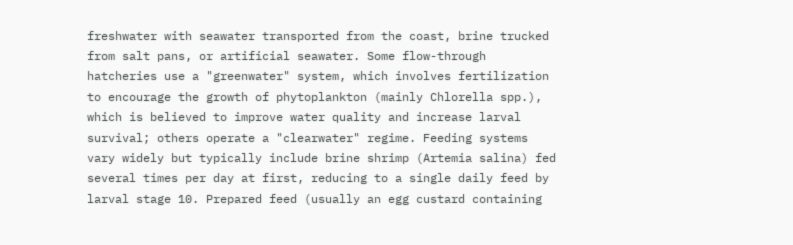freshwater with seawater transported from the coast, brine trucked from salt pans, or artificial seawater. Some flow-through hatcheries use a "greenwater" system, which involves fertilization to encourage the growth of phytoplankton (mainly Chlorella spp.), which is believed to improve water quality and increase larval survival; others operate a "clearwater" regime. Feeding systems vary widely but typically include brine shrimp (Artemia salina) fed several times per day at first, reducing to a single daily feed by larval stage 10. Prepared feed (usually an egg custard containing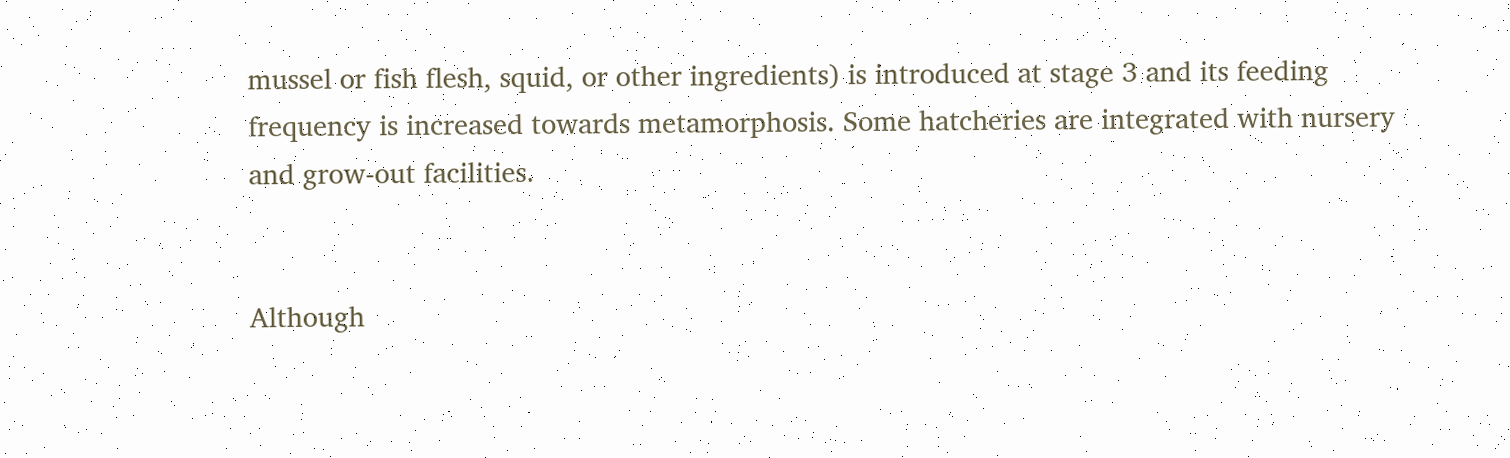mussel or fish flesh, squid, or other ingredients) is introduced at stage 3 and its feeding frequency is increased towards metamorphosis. Some hatcheries are integrated with nursery and grow-out facilities.


Although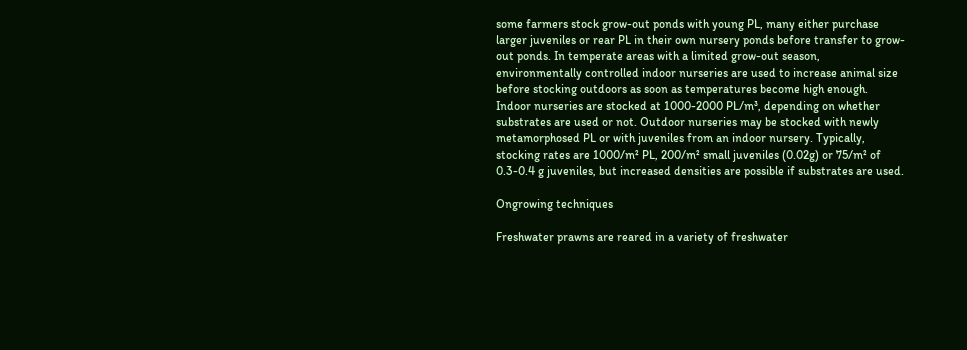some farmers stock grow-out ponds with young PL, many either purchase larger juveniles or rear PL in their own nursery ponds before transfer to grow-out ponds. In temperate areas with a limited grow-out season, environmentally controlled indoor nurseries are used to increase animal size before stocking outdoors as soon as temperatures become high enough. Indoor nurseries are stocked at 1000-2000 PL/m³, depending on whether substrates are used or not. Outdoor nurseries may be stocked with newly metamorphosed PL or with juveniles from an indoor nursery. Typically, stocking rates are 1000/m² PL, 200/m² small juveniles (0.02g) or 75/m² of 0.3-0.4 g juveniles, but increased densities are possible if substrates are used.

Ongrowing techniques

Freshwater prawns are reared in a variety of freshwater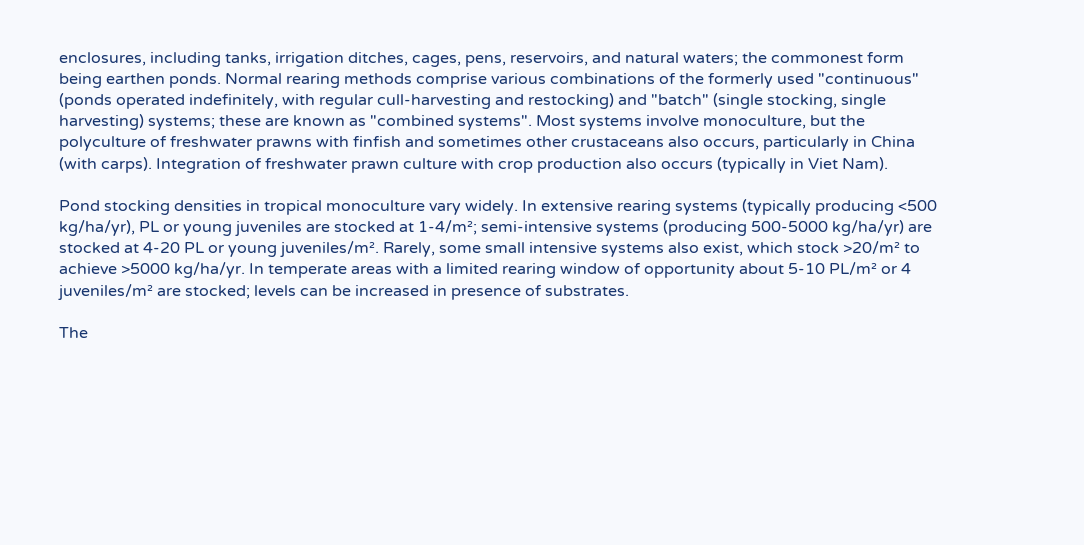enclosures, including tanks, irrigation ditches, cages, pens, reservoirs, and natural waters; the commonest form being earthen ponds. Normal rearing methods comprise various combinations of the formerly used "continuous" (ponds operated indefinitely, with regular cull-harvesting and restocking) and "batch" (single stocking, single harvesting) systems; these are known as "combined systems". Most systems involve monoculture, but the polyculture of freshwater prawns with finfish and sometimes other crustaceans also occurs, particularly in China (with carps). Integration of freshwater prawn culture with crop production also occurs (typically in Viet Nam).

Pond stocking densities in tropical monoculture vary widely. In extensive rearing systems (typically producing <500 kg/ha/yr), PL or young juveniles are stocked at 1-4/m²; semi-intensive systems (producing 500-5000 kg/ha/yr) are stocked at 4-20 PL or young juveniles/m². Rarely, some small intensive systems also exist, which stock >20/m² to achieve >5000 kg/ha/yr. In temperate areas with a limited rearing window of opportunity about 5-10 PL/m² or 4 juveniles/m² are stocked; levels can be increased in presence of substrates.

The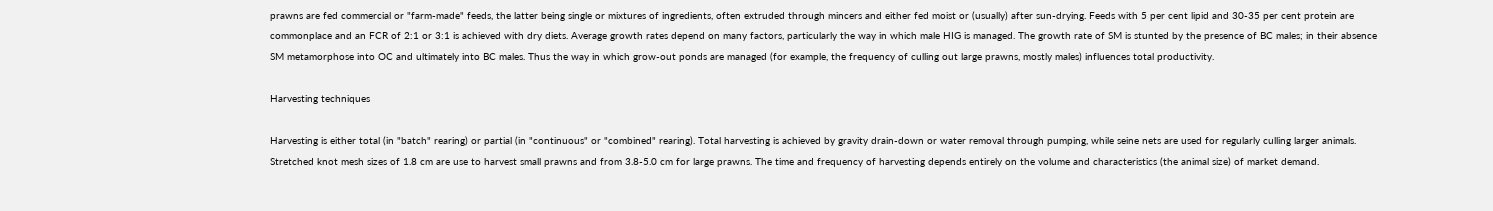prawns are fed commercial or "farm-made" feeds, the latter being single or mixtures of ingredients, often extruded through mincers and either fed moist or (usually) after sun-drying. Feeds with 5 per cent lipid and 30-35 per cent protein are commonplace and an FCR of 2:1 or 3:1 is achieved with dry diets. Average growth rates depend on many factors, particularly the way in which male HIG is managed. The growth rate of SM is stunted by the presence of BC males; in their absence SM metamorphose into OC and ultimately into BC males. Thus the way in which grow-out ponds are managed (for example, the frequency of culling out large prawns, mostly males) influences total productivity.

Harvesting techniques

Harvesting is either total (in "batch" rearing) or partial (in "continuous" or "combined" rearing). Total harvesting is achieved by gravity drain-down or water removal through pumping, while seine nets are used for regularly culling larger animals. Stretched knot mesh sizes of 1.8 cm are use to harvest small prawns and from 3.8-5.0 cm for large prawns. The time and frequency of harvesting depends entirely on the volume and characteristics (the animal size) of market demand.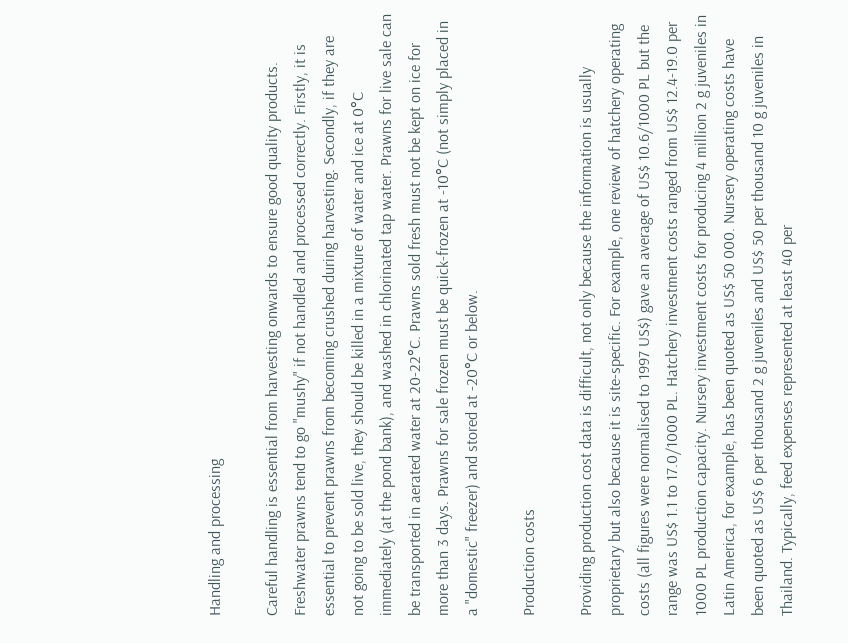Handling and processing

Careful handling is essential from harvesting onwards to ensure good quality products. Freshwater prawns tend to go "mushy" if not handled and processed correctly. Firstly, it is essential to prevent prawns from becoming crushed during harvesting. Secondly, if they are not going to be sold live, they should be killed in a mixture of water and ice at 0°C immediately (at the pond bank), and washed in chlorinated tap water. Prawns for live sale can be transported in aerated water at 20-22°C. Prawns sold fresh must not be kept on ice for more than 3 days. Prawns for sale frozen must be quick-frozen at -10°C (not simply placed in a "domestic" freezer) and stored at -20°C or below.

Production costs

Providing production cost data is difficult, not only because the information is usually proprietary but also because it is site-specific. For example, one review of hatchery operating costs (all figures were normalised to 1997 US$) gave an average of US$ 10.6/1000 PL but the range was US$ 1.1 to 17.0/1000 PL. Hatchery investment costs ranged from US$ 12.4-19.0 per 1000 PL production capacity. Nursery investment costs for producing 4 million 2 g juveniles in Latin America, for example, has been quoted as US$ 50 000. Nursery operating costs have been quoted as US$ 6 per thousand 2 g juveniles and US$ 50 per thousand 10 g juveniles in Thailand. Typically, feed expenses represented at least 40 per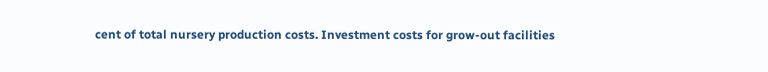cent of total nursery production costs. Investment costs for grow-out facilities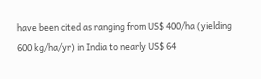have been cited as ranging from US$ 400/ha (yielding 600 kg/ha/yr) in India to nearly US$ 64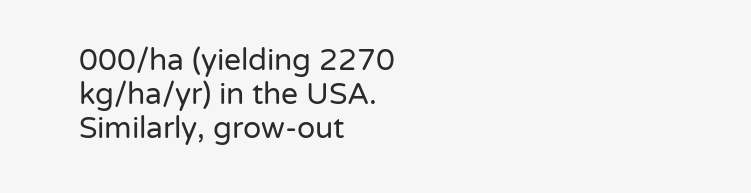000/ha (yielding 2270 kg/ha/yr) in the USA. Similarly, grow-out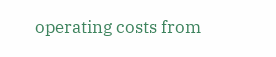operating costs from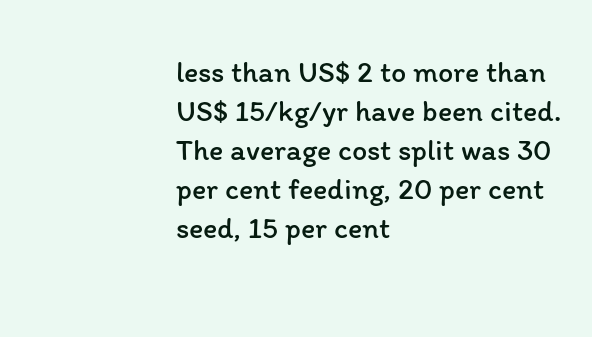less than US$ 2 to more than US$ 15/kg/yr have been cited. The average cost split was 30 per cent feeding, 20 per cent seed, 15 per cent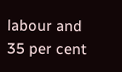labour and 35 per cent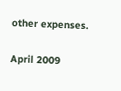other expenses.

April 2009